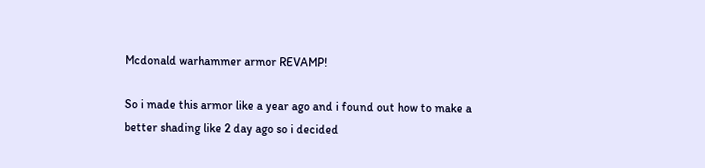Mcdonald warhammer armor REVAMP!

So i made this armor like a year ago and i found out how to make a better shading like 2 day ago so i decided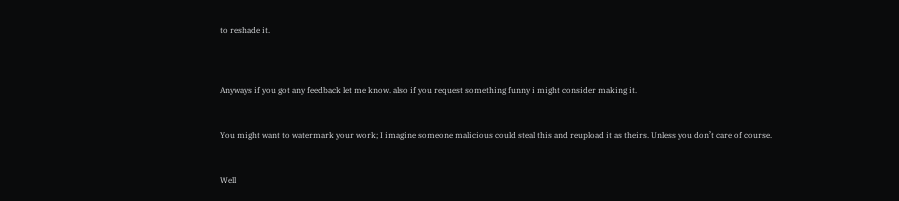to reshade it.



Anyways if you got any feedback let me know. also if you request something funny i might consider making it.


You might want to watermark your work; I imagine someone malicious could steal this and reupload it as theirs. Unless you don’t care of course.


Well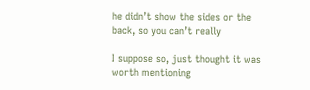he didn’t show the sides or the back, so you can’t really

I suppose so, just thought it was worth mentioning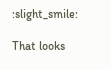:slight_smile:

That looks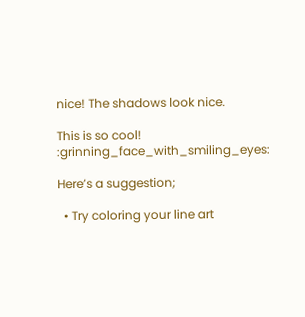nice! The shadows look nice.

This is so cool! :grinning_face_with_smiling_eyes:

Here’s a suggestion;

  • Try coloring your line art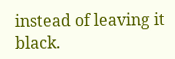instead of leaving it black.